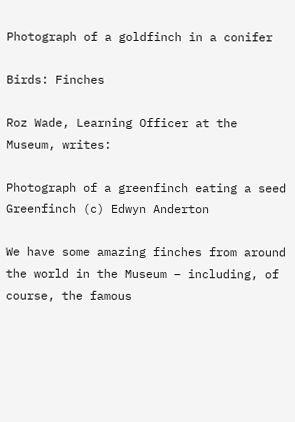Photograph of a goldfinch in a conifer

Birds: Finches

Roz Wade, Learning Officer at the Museum, writes:

Photograph of a greenfinch eating a seed
Greenfinch (c) Edwyn Anderton

We have some amazing finches from around the world in the Museum – including, of course, the famous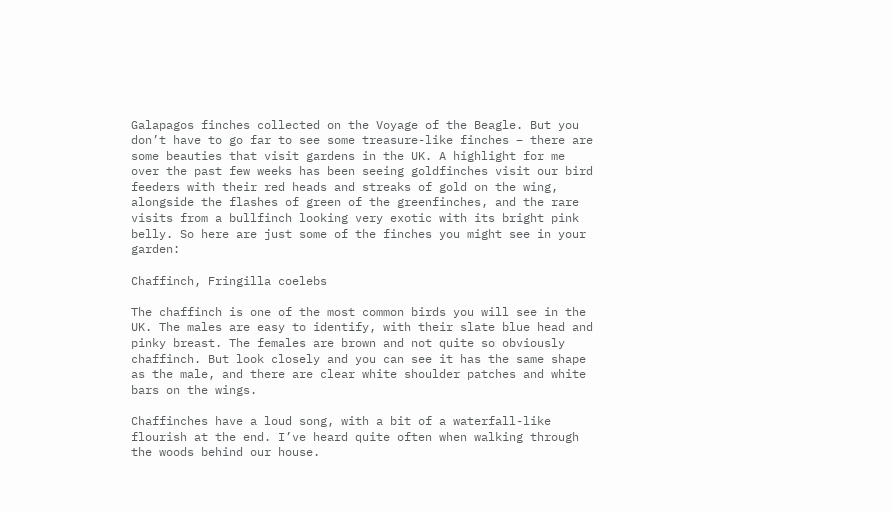Galapagos finches collected on the Voyage of the Beagle. But you don’t have to go far to see some treasure-like finches – there are some beauties that visit gardens in the UK. A highlight for me over the past few weeks has been seeing goldfinches visit our bird feeders with their red heads and streaks of gold on the wing, alongside the flashes of green of the greenfinches, and the rare visits from a bullfinch looking very exotic with its bright pink belly. So here are just some of the finches you might see in your garden:

Chaffinch, Fringilla coelebs

The chaffinch is one of the most common birds you will see in the UK. The males are easy to identify, with their slate blue head and pinky breast. The females are brown and not quite so obviously chaffinch. But look closely and you can see it has the same shape as the male, and there are clear white shoulder patches and white bars on the wings.

Chaffinches have a loud song, with a bit of a waterfall-like flourish at the end. I’ve heard quite often when walking through the woods behind our house.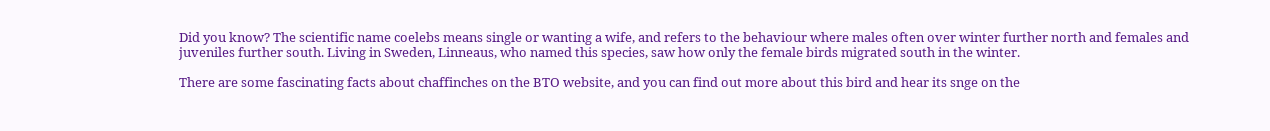Did you know? The scientific name coelebs means single or wanting a wife, and refers to the behaviour where males often over winter further north and females and juveniles further south. Living in Sweden, Linneaus, who named this species, saw how only the female birds migrated south in the winter.

There are some fascinating facts about chaffinches on the BTO website, and you can find out more about this bird and hear its snge on the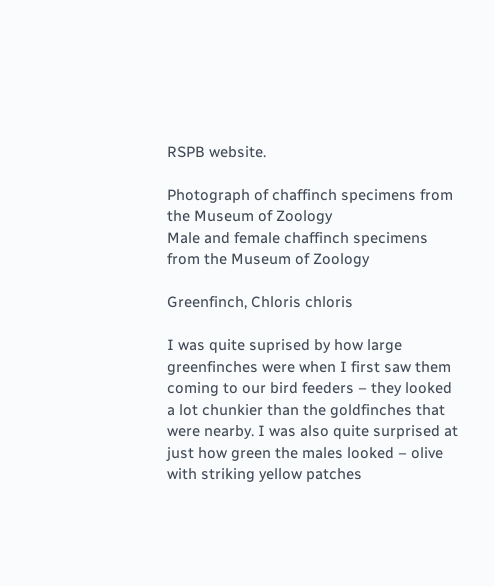RSPB website.

Photograph of chaffinch specimens from the Museum of Zoology
Male and female chaffinch specimens from the Museum of Zoology

Greenfinch, Chloris chloris

I was quite suprised by how large greenfinches were when I first saw them coming to our bird feeders – they looked a lot chunkier than the goldfinches that were nearby. I was also quite surprised at just how green the males looked – olive with striking yellow patches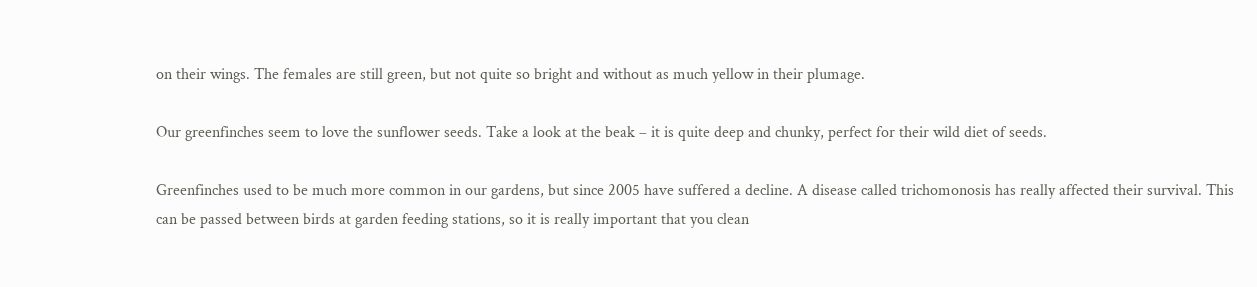on their wings. The females are still green, but not quite so bright and without as much yellow in their plumage.

Our greenfinches seem to love the sunflower seeds. Take a look at the beak – it is quite deep and chunky, perfect for their wild diet of seeds.

Greenfinches used to be much more common in our gardens, but since 2005 have suffered a decline. A disease called trichomonosis has really affected their survival. This can be passed between birds at garden feeding stations, so it is really important that you clean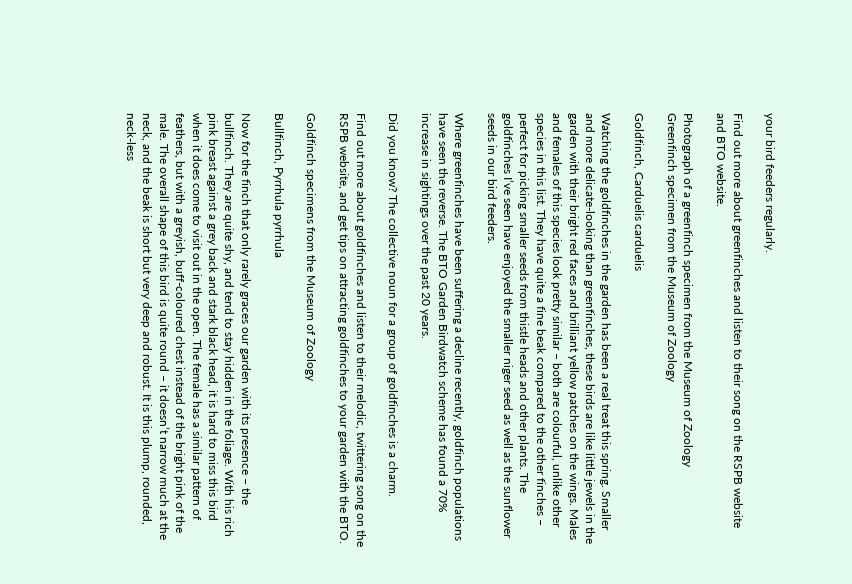your bird feeders regularly.

Find out more about greenfinches and listen to their song on the RSPB website and BTO website.

Photograph of a greenfinch specimen from the Museum of Zoology
Greenfinch specimen from the Museum of Zoology

Goldfinch, Carduelis carduelis

Watching the goldfinches in the garden has been a real treat this spring. Smaller and more delicate-looking than greenfinches, these birds are like little jewels in the garden with their bright red faces and brilliant yellow patches on the wings. Males and females of this species look pretty similar – both are colourful, unlike other species in this list. They have quite a fine beak compared to the other finches – perfect for picking smaller seeds from thistle heads and other plants. The goldfinches I’ve seen have enjoyed the smaller niger seed as well as the sunflower seeds in our bird feeders.

Where greenfinches have been suffering a decline recently, goldfinch populations have seen the reverse. The BTO Garden Birdwatch scheme has found a 70% increase in sightings over the past 20 years.

Did you know? The collective noun for a group of goldfinches is a charm.

Find out more about goldfinches and listen to their melodic, twittering song on the RSPB website, and get tips on attracting goldfinches to your garden with the BTO.

Goldfinch specimens from the Museum of Zoology

Bullfinch, Pyrrhula pyrrhula

Now for the finch that only rarely graces our garden with its presence – the bullfinch. They are quite shy, and tend to stay hidden in the foliage. With his rich pink breast against a grey back and stark black head, it is hard to miss this bird when it does come to visit out in the open. The female has a similar pattern of feathers, but with a greyish, buff-coloured chest instead of the bright pink of the male. The overall shape of this bird is quite round – it doesn’t narrow much at the neck, and the beak is short but very deep and robust. It is this plump, rounded, neck-less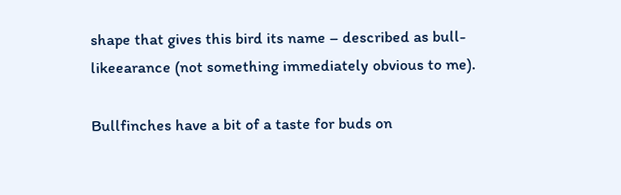shape that gives this bird its name – described as bull-likeearance (not something immediately obvious to me).

Bullfinches have a bit of a taste for buds on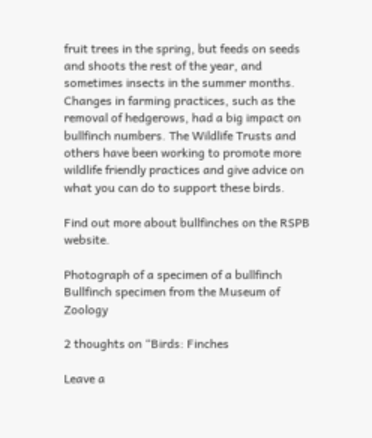fruit trees in the spring, but feeds on seeds and shoots the rest of the year, and sometimes insects in the summer months. Changes in farming practices, such as the removal of hedgerows, had a big impact on bullfinch numbers. The Wildlife Trusts and others have been working to promote more wildlife friendly practices and give advice on what you can do to support these birds.

Find out more about bullfinches on the RSPB website.

Photograph of a specimen of a bullfinch
Bullfinch specimen from the Museum of Zoology

2 thoughts on “Birds: Finches

Leave a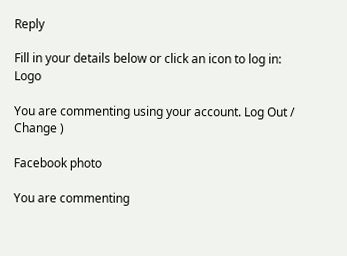Reply

Fill in your details below or click an icon to log in: Logo

You are commenting using your account. Log Out /  Change )

Facebook photo

You are commenting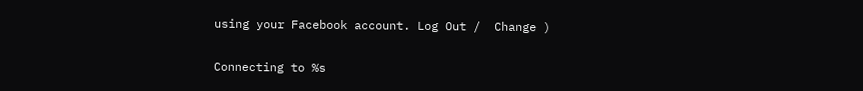using your Facebook account. Log Out /  Change )

Connecting to %s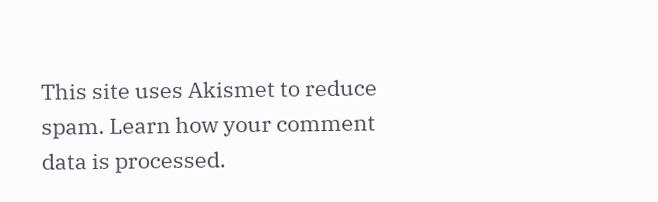This site uses Akismet to reduce spam. Learn how your comment data is processed.